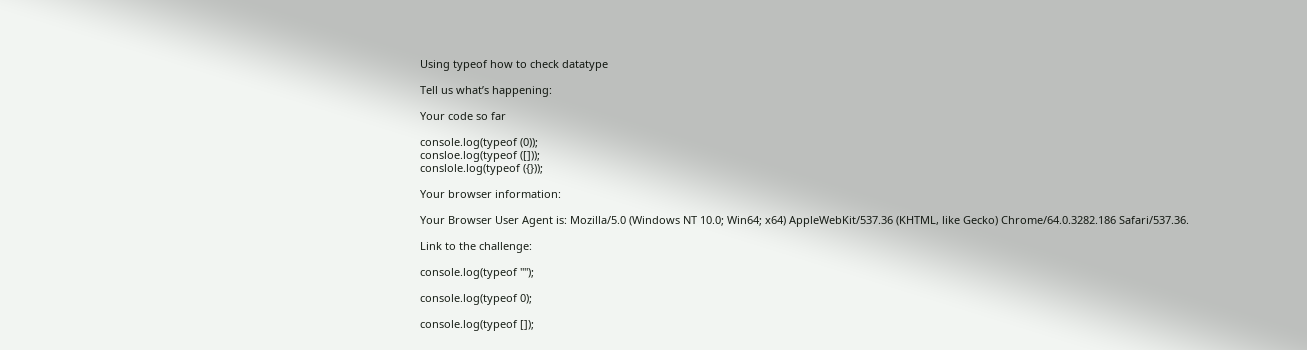Using typeof how to check datatype

Tell us what’s happening:

Your code so far

console.log(typeof (0));
consloe.log(typeof ([]));
conslole.log(typeof ({}));

Your browser information:

Your Browser User Agent is: Mozilla/5.0 (Windows NT 10.0; Win64; x64) AppleWebKit/537.36 (KHTML, like Gecko) Chrome/64.0.3282.186 Safari/537.36.

Link to the challenge:

console.log(typeof "");

console.log(typeof 0);

console.log(typeof []);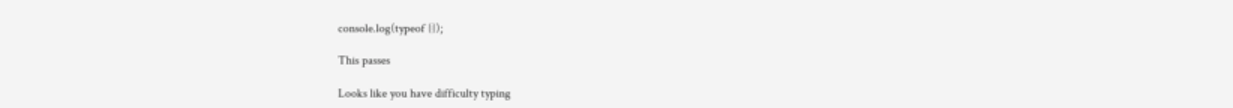console.log(typeof {});

This passes

Looks like you have difficulty typing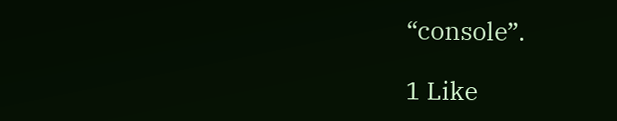“console”.

1 Like